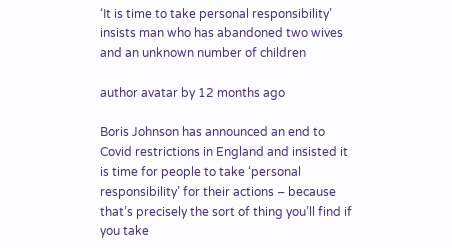‘It is time to take personal responsibility’ insists man who has abandoned two wives and an unknown number of children

author avatar by 12 months ago

Boris Johnson has announced an end to Covid restrictions in England and insisted it is time for people to take ‘personal responsibility’ for their actions – because that’s precisely the sort of thing you’ll find if you take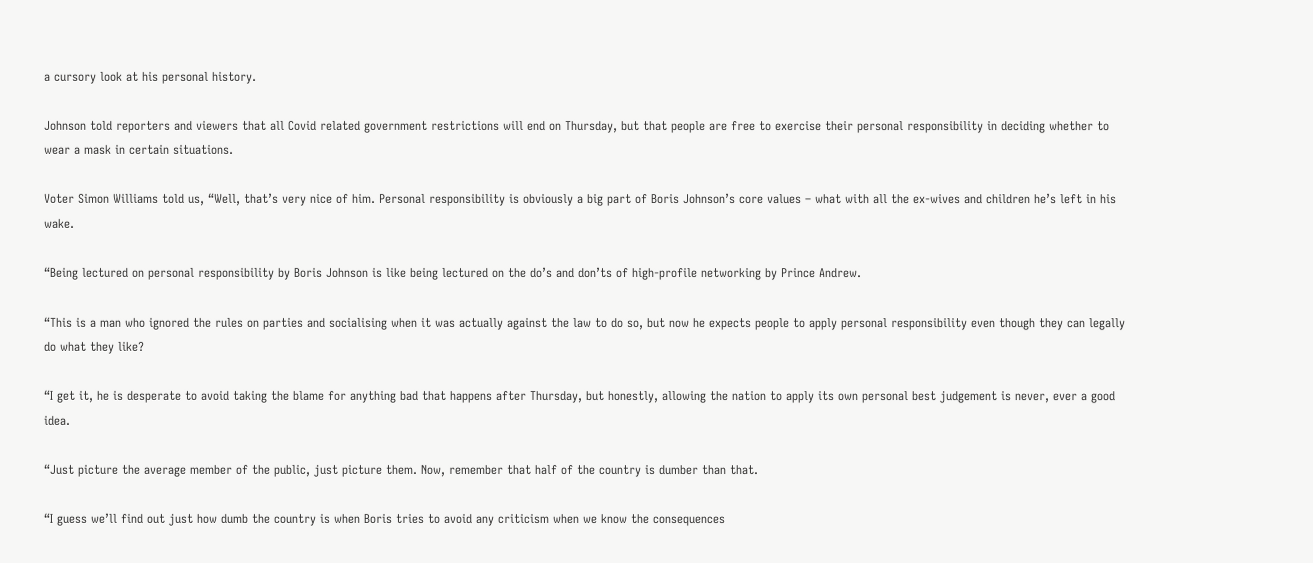a cursory look at his personal history.

Johnson told reporters and viewers that all Covid related government restrictions will end on Thursday, but that people are free to exercise their personal responsibility in deciding whether to wear a mask in certain situations.

Voter Simon Williams told us, “Well, that’s very nice of him. Personal responsibility is obviously a big part of Boris Johnson’s core values – what with all the ex-wives and children he’s left in his wake.

“Being lectured on personal responsibility by Boris Johnson is like being lectured on the do’s and don’ts of high-profile networking by Prince Andrew.

“This is a man who ignored the rules on parties and socialising when it was actually against the law to do so, but now he expects people to apply personal responsibility even though they can legally do what they like?

“I get it, he is desperate to avoid taking the blame for anything bad that happens after Thursday, but honestly, allowing the nation to apply its own personal best judgement is never, ever a good idea.

“Just picture the average member of the public, just picture them. Now, remember that half of the country is dumber than that.

“I guess we’ll find out just how dumb the country is when Boris tries to avoid any criticism when we know the consequences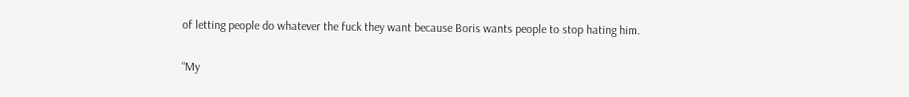of letting people do whatever the fuck they want because Boris wants people to stop hating him.

“My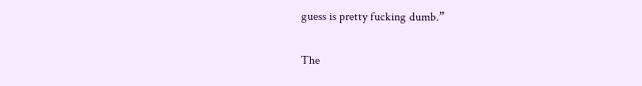guess is pretty fucking dumb.”

The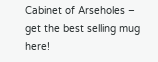Cabinet of Arseholes – get the best selling mug here!